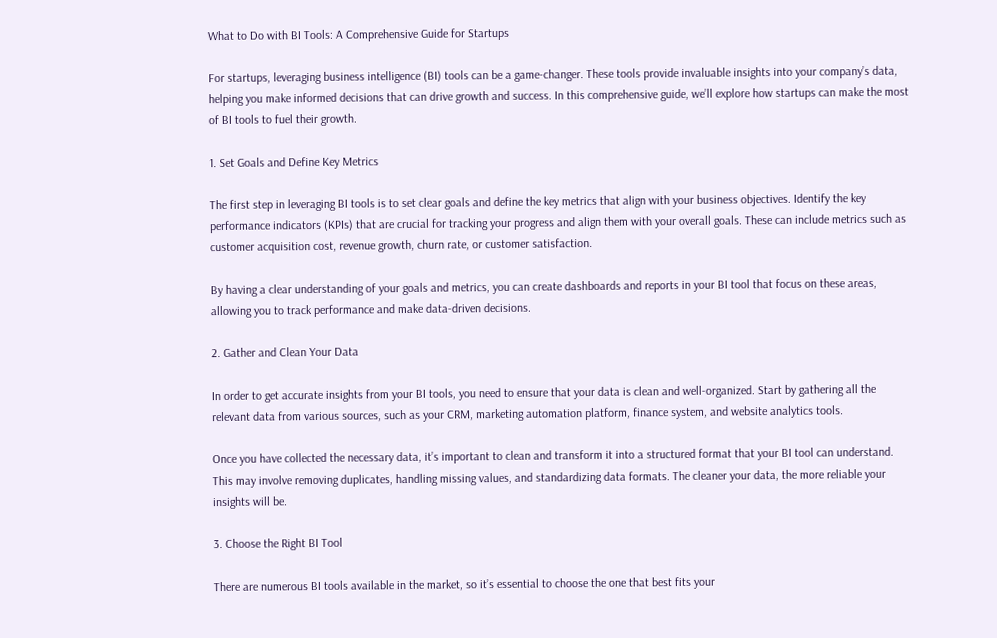What to Do with BI Tools: A Comprehensive Guide for Startups

For startups, leveraging business intelligence (BI) tools can be a game-changer. These tools provide invaluable insights into your company’s data, helping you make informed decisions that can drive growth and success. In this comprehensive guide, we’ll explore how startups can make the most of BI tools to fuel their growth.

1. Set Goals and Define Key Metrics

The first step in leveraging BI tools is to set clear goals and define the key metrics that align with your business objectives. Identify the key performance indicators (KPIs) that are crucial for tracking your progress and align them with your overall goals. These can include metrics such as customer acquisition cost, revenue growth, churn rate, or customer satisfaction.

By having a clear understanding of your goals and metrics, you can create dashboards and reports in your BI tool that focus on these areas, allowing you to track performance and make data-driven decisions.

2. Gather and Clean Your Data

In order to get accurate insights from your BI tools, you need to ensure that your data is clean and well-organized. Start by gathering all the relevant data from various sources, such as your CRM, marketing automation platform, finance system, and website analytics tools.

Once you have collected the necessary data, it’s important to clean and transform it into a structured format that your BI tool can understand. This may involve removing duplicates, handling missing values, and standardizing data formats. The cleaner your data, the more reliable your insights will be.

3. Choose the Right BI Tool

There are numerous BI tools available in the market, so it’s essential to choose the one that best fits your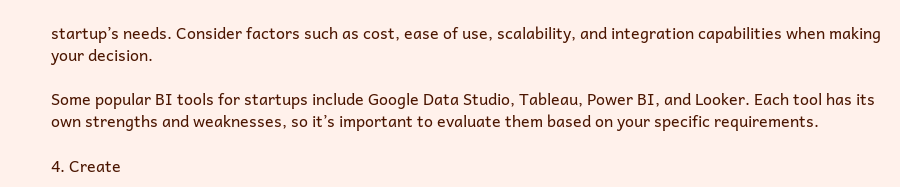startup’s needs. Consider factors such as cost, ease of use, scalability, and integration capabilities when making your decision.

Some popular BI tools for startups include Google Data Studio, Tableau, Power BI, and Looker. Each tool has its own strengths and weaknesses, so it’s important to evaluate them based on your specific requirements.

4. Create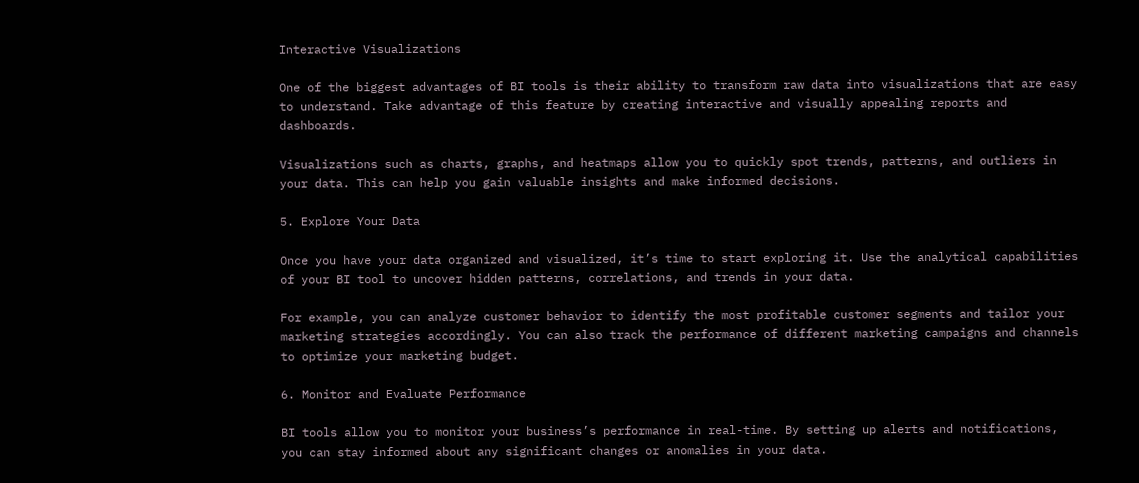Interactive Visualizations

One of the biggest advantages of BI tools is their ability to transform raw data into visualizations that are easy to understand. Take advantage of this feature by creating interactive and visually appealing reports and dashboards.

Visualizations such as charts, graphs, and heatmaps allow you to quickly spot trends, patterns, and outliers in your data. This can help you gain valuable insights and make informed decisions.

5. Explore Your Data

Once you have your data organized and visualized, it’s time to start exploring it. Use the analytical capabilities of your BI tool to uncover hidden patterns, correlations, and trends in your data.

For example, you can analyze customer behavior to identify the most profitable customer segments and tailor your marketing strategies accordingly. You can also track the performance of different marketing campaigns and channels to optimize your marketing budget.

6. Monitor and Evaluate Performance

BI tools allow you to monitor your business’s performance in real-time. By setting up alerts and notifications, you can stay informed about any significant changes or anomalies in your data.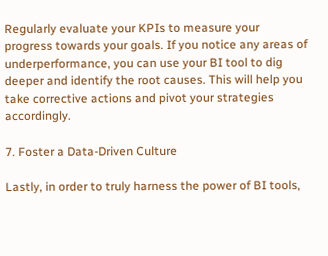Regularly evaluate your KPIs to measure your progress towards your goals. If you notice any areas of underperformance, you can use your BI tool to dig deeper and identify the root causes. This will help you take corrective actions and pivot your strategies accordingly.

7. Foster a Data-Driven Culture

Lastly, in order to truly harness the power of BI tools,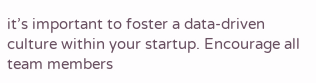it’s important to foster a data-driven culture within your startup. Encourage all team members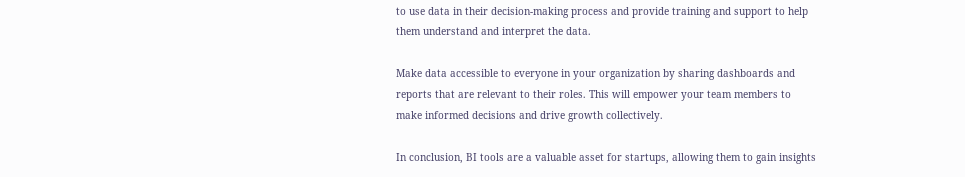to use data in their decision-making process and provide training and support to help them understand and interpret the data.

Make data accessible to everyone in your organization by sharing dashboards and reports that are relevant to their roles. This will empower your team members to make informed decisions and drive growth collectively.

In conclusion, BI tools are a valuable asset for startups, allowing them to gain insights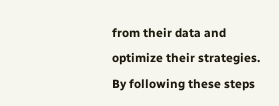from their data and optimize their strategies. By following these steps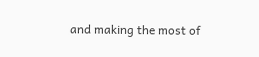and making the most of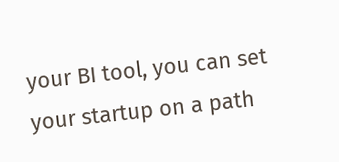your BI tool, you can set your startup on a path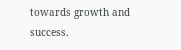towards growth and success.